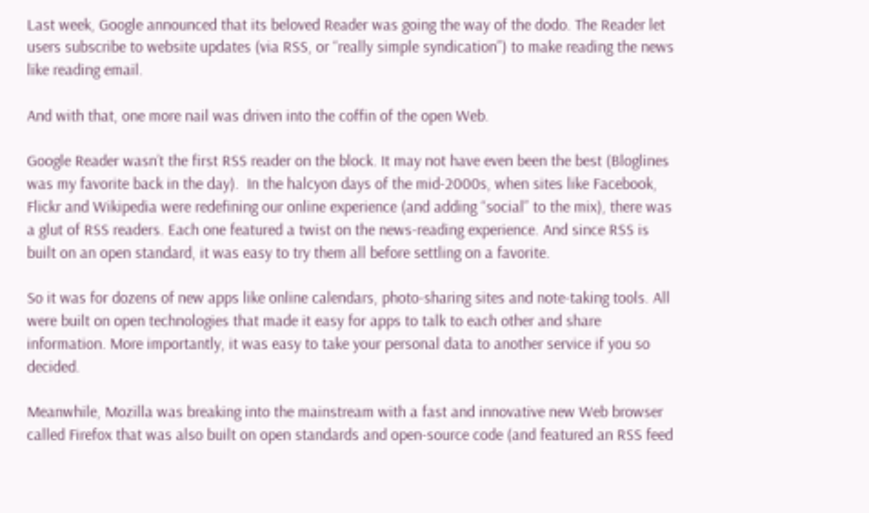Last week, Google announced that its beloved Reader was going the way of the dodo. The Reader let users subscribe to website updates (via RSS, or “really simple syndication”) to make reading the news like reading email.

And with that, one more nail was driven into the coffin of the open Web.

Google Reader wasn’t the first RSS reader on the block. It may not have even been the best (Bloglines was my favorite back in the day).  In the halcyon days of the mid-2000s, when sites like Facebook, Flickr and Wikipedia were redefining our online experience (and adding “social” to the mix), there was a glut of RSS readers. Each one featured a twist on the news-reading experience. And since RSS is built on an open standard, it was easy to try them all before settling on a favorite.

So it was for dozens of new apps like online calendars, photo-sharing sites and note-taking tools. All were built on open technologies that made it easy for apps to talk to each other and share information. More importantly, it was easy to take your personal data to another service if you so decided.

Meanwhile, Mozilla was breaking into the mainstream with a fast and innovative new Web browser called Firefox that was also built on open standards and open-source code (and featured an RSS feed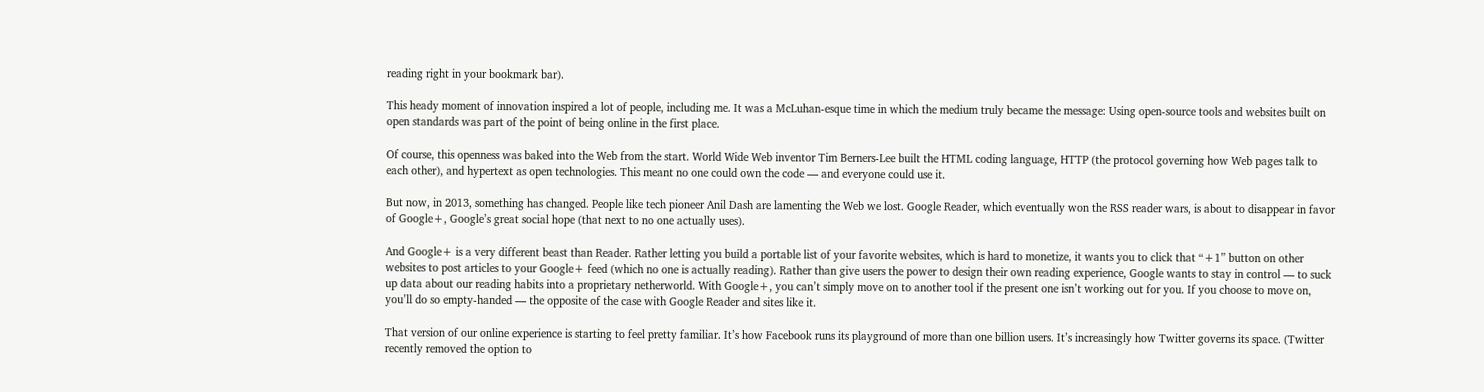reading right in your bookmark bar).

This heady moment of innovation inspired a lot of people, including me. It was a McLuhan-esque time in which the medium truly became the message: Using open-source tools and websites built on open standards was part of the point of being online in the first place.

Of course, this openness was baked into the Web from the start. World Wide Web inventor Tim Berners-Lee built the HTML coding language, HTTP (the protocol governing how Web pages talk to each other), and hypertext as open technologies. This meant no one could own the code — and everyone could use it.

But now, in 2013, something has changed. People like tech pioneer Anil Dash are lamenting the Web we lost. Google Reader, which eventually won the RSS reader wars, is about to disappear in favor of Google+, Google’s great social hope (that next to no one actually uses).

And Google+ is a very different beast than Reader. Rather letting you build a portable list of your favorite websites, which is hard to monetize, it wants you to click that “+1” button on other websites to post articles to your Google+ feed (which no one is actually reading). Rather than give users the power to design their own reading experience, Google wants to stay in control — to suck up data about our reading habits into a proprietary netherworld. With Google+, you can’t simply move on to another tool if the present one isn’t working out for you. If you choose to move on, you’ll do so empty-handed — the opposite of the case with Google Reader and sites like it.

That version of our online experience is starting to feel pretty familiar. It’s how Facebook runs its playground of more than one billion users. It’s increasingly how Twitter governs its space. (Twitter recently removed the option to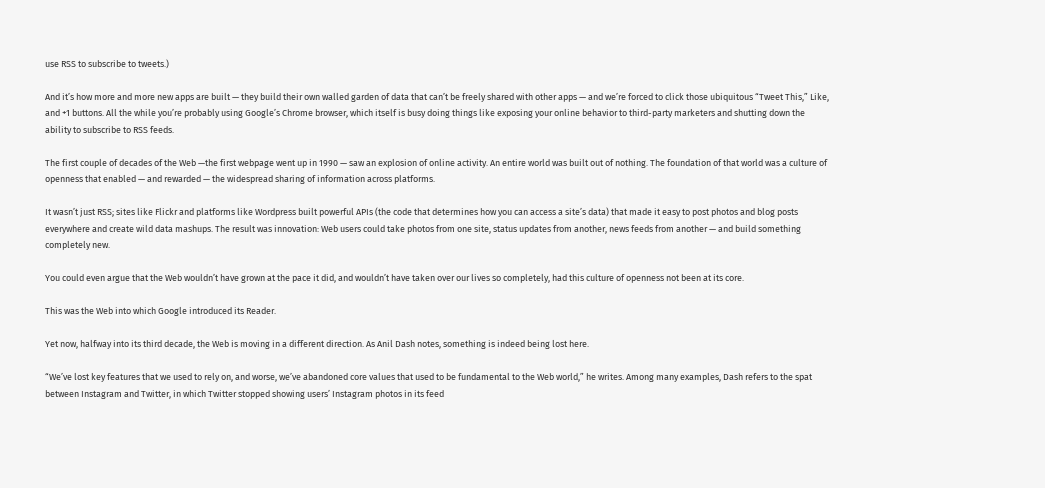use RSS to subscribe to tweets.)

And it’s how more and more new apps are built — they build their own walled garden of data that can’t be freely shared with other apps — and we’re forced to click those ubiquitous “Tweet This,” Like, and +1 buttons. All the while you’re probably using Google’s Chrome browser, which itself is busy doing things like exposing your online behavior to third-party marketers and shutting down the ability to subscribe to RSS feeds.

The first couple of decades of the Web —the first webpage went up in 1990 — saw an explosion of online activity. An entire world was built out of nothing. The foundation of that world was a culture of openness that enabled — and rewarded — the widespread sharing of information across platforms.

It wasn’t just RSS; sites like Flickr and platforms like Wordpress built powerful APIs (the code that determines how you can access a site’s data) that made it easy to post photos and blog posts everywhere and create wild data mashups. The result was innovation: Web users could take photos from one site, status updates from another, news feeds from another — and build something completely new.

You could even argue that the Web wouldn’t have grown at the pace it did, and wouldn’t have taken over our lives so completely, had this culture of openness not been at its core.

This was the Web into which Google introduced its Reader.

Yet now, halfway into its third decade, the Web is moving in a different direction. As Anil Dash notes, something is indeed being lost here.

“We’ve lost key features that we used to rely on, and worse, we’ve abandoned core values that used to be fundamental to the Web world,” he writes. Among many examples, Dash refers to the spat between Instagram and Twitter, in which Twitter stopped showing users’ Instagram photos in its feed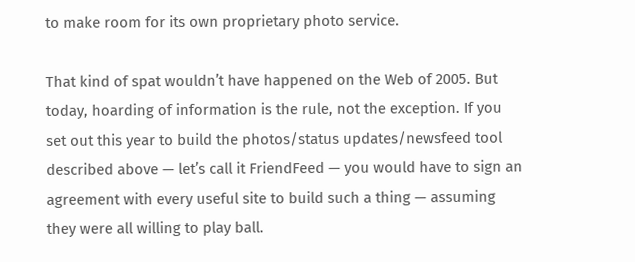to make room for its own proprietary photo service.

That kind of spat wouldn’t have happened on the Web of 2005. But today, hoarding of information is the rule, not the exception. If you set out this year to build the photos/status updates/newsfeed tool described above — let’s call it FriendFeed — you would have to sign an agreement with every useful site to build such a thing — assuming they were all willing to play ball.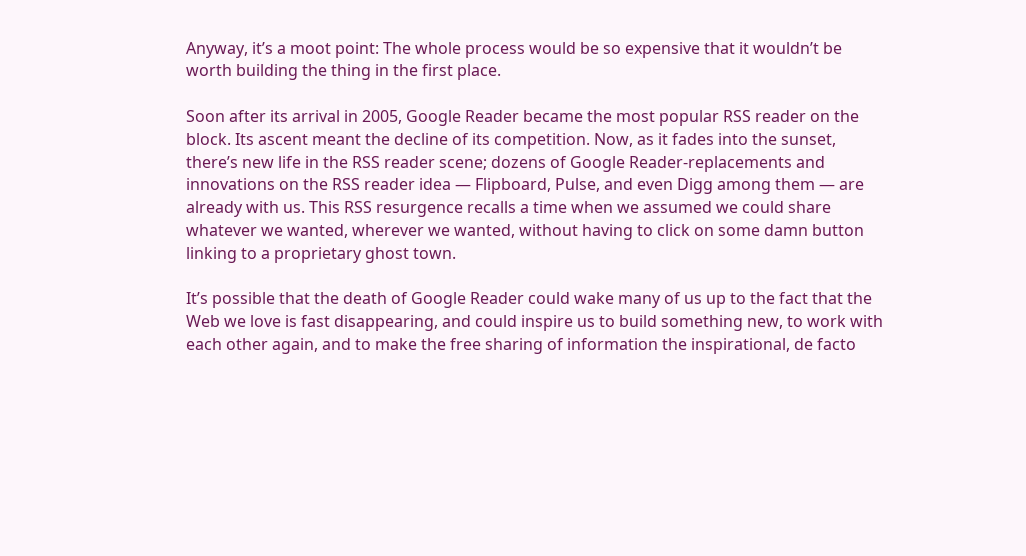Anyway, it’s a moot point: The whole process would be so expensive that it wouldn’t be worth building the thing in the first place.

Soon after its arrival in 2005, Google Reader became the most popular RSS reader on the block. Its ascent meant the decline of its competition. Now, as it fades into the sunset, there’s new life in the RSS reader scene; dozens of Google Reader-replacements and innovations on the RSS reader idea — Flipboard, Pulse, and even Digg among them — are already with us. This RSS resurgence recalls a time when we assumed we could share whatever we wanted, wherever we wanted, without having to click on some damn button linking to a proprietary ghost town.

It’s possible that the death of Google Reader could wake many of us up to the fact that the Web we love is fast disappearing, and could inspire us to build something new, to work with each other again, and to make the free sharing of information the inspirational, de facto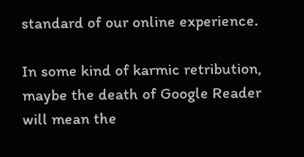standard of our online experience.

In some kind of karmic retribution, maybe the death of Google Reader will mean the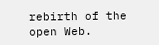rebirth of the open Web.